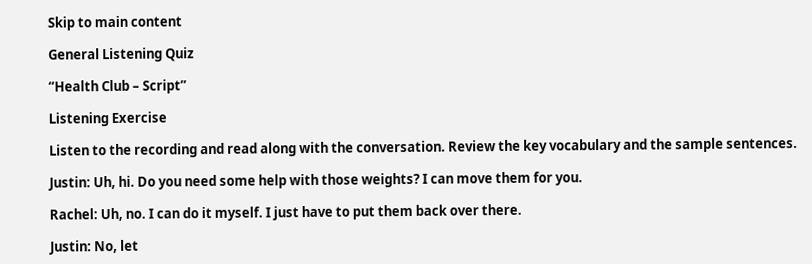Skip to main content

General Listening Quiz

“Health Club – Script”

Listening Exercise

Listen to the recording and read along with the conversation. Review the key vocabulary and the sample sentences.

Justin: Uh, hi. Do you need some help with those weights? I can move them for you.

Rachel: Uh, no. I can do it myself. I just have to put them back over there.

Justin: No, let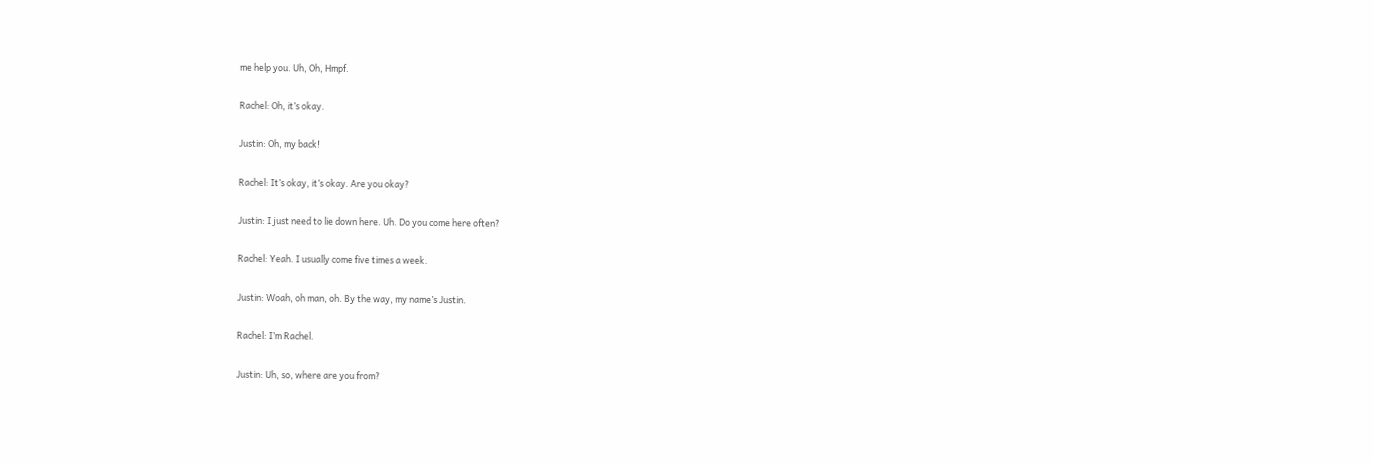me help you. Uh, Oh, Hmpf.

Rachel: Oh, it’s okay.

Justin: Oh, my back!

Rachel: It’s okay, it’s okay. Are you okay?

Justin: I just need to lie down here. Uh. Do you come here often?

Rachel: Yeah. I usually come five times a week.

Justin: Woah, oh man, oh. By the way, my name’s Justin.

Rachel: I’m Rachel.

Justin: Uh, so, where are you from?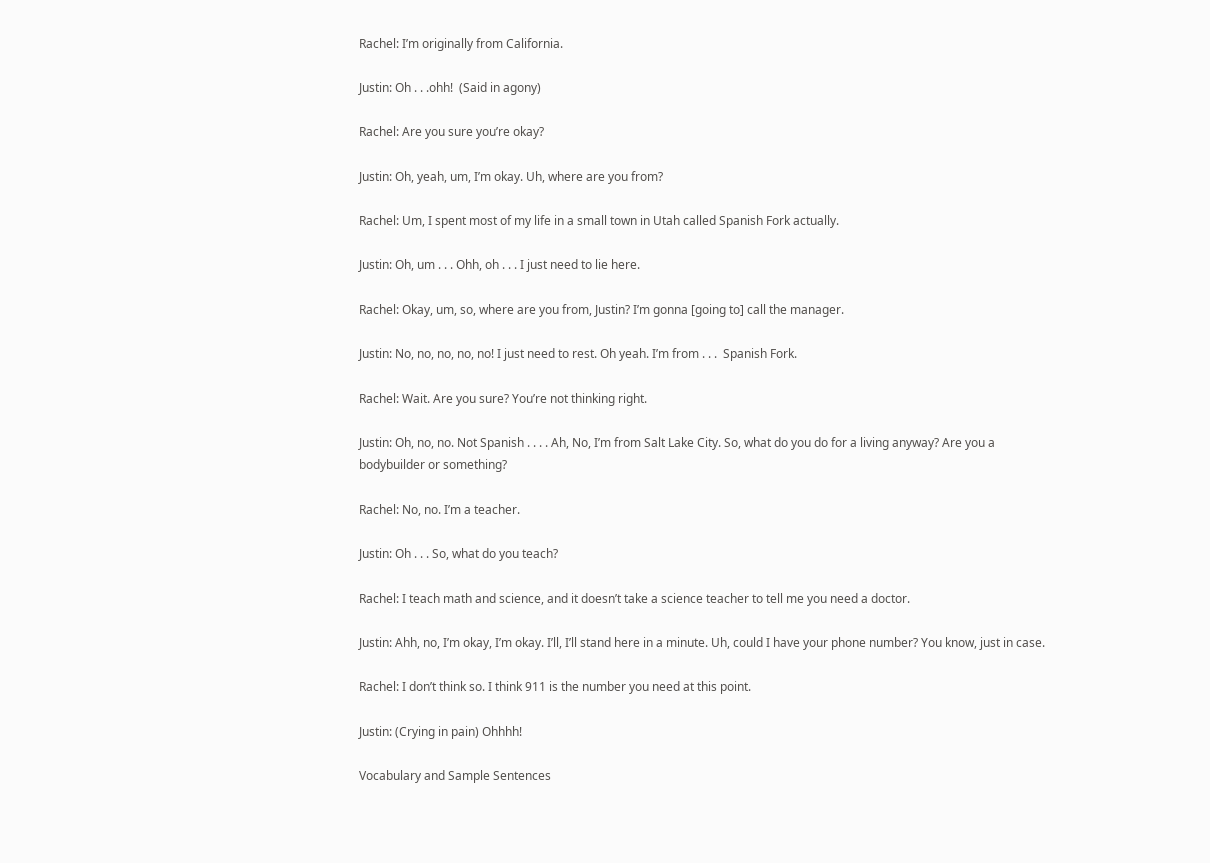Rachel: I’m originally from California.

Justin: Oh . . .ohh!  (Said in agony)

Rachel: Are you sure you’re okay?

Justin: Oh, yeah, um, I’m okay. Uh, where are you from?

Rachel: Um, I spent most of my life in a small town in Utah called Spanish Fork actually.

Justin: Oh, um . . . Ohh, oh . . . I just need to lie here.

Rachel: Okay, um, so, where are you from, Justin? I’m gonna [going to] call the manager.

Justin: No, no, no, no, no! I just need to rest. Oh yeah. I’m from . . .  Spanish Fork.

Rachel: Wait. Are you sure? You’re not thinking right.

Justin: Oh, no, no. Not Spanish . . . . Ah, No, I’m from Salt Lake City. So, what do you do for a living anyway? Are you a bodybuilder or something?

Rachel: No, no. I’m a teacher.

Justin: Oh . . . So, what do you teach?

Rachel: I teach math and science, and it doesn’t take a science teacher to tell me you need a doctor.

Justin: Ahh, no, I’m okay, I’m okay. I’ll, I’ll stand here in a minute. Uh, could I have your phone number? You know, just in case.

Rachel: I don’t think so. I think 911 is the number you need at this point.

Justin: (Crying in pain) Ohhhh!

Vocabulary and Sample Sentences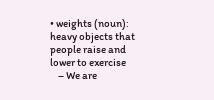• weights (noun): heavy objects that people raise and lower to exercise
    – We are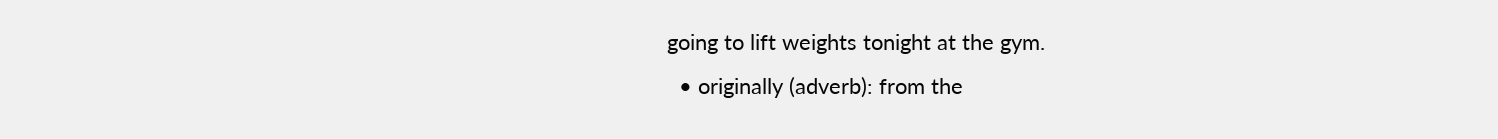going to lift weights tonight at the gym.
  • originally (adverb): from the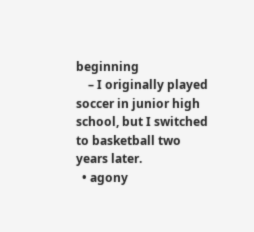beginning
    – I originally played soccer in junior high school, but I switched to basketball two years later.
  • agony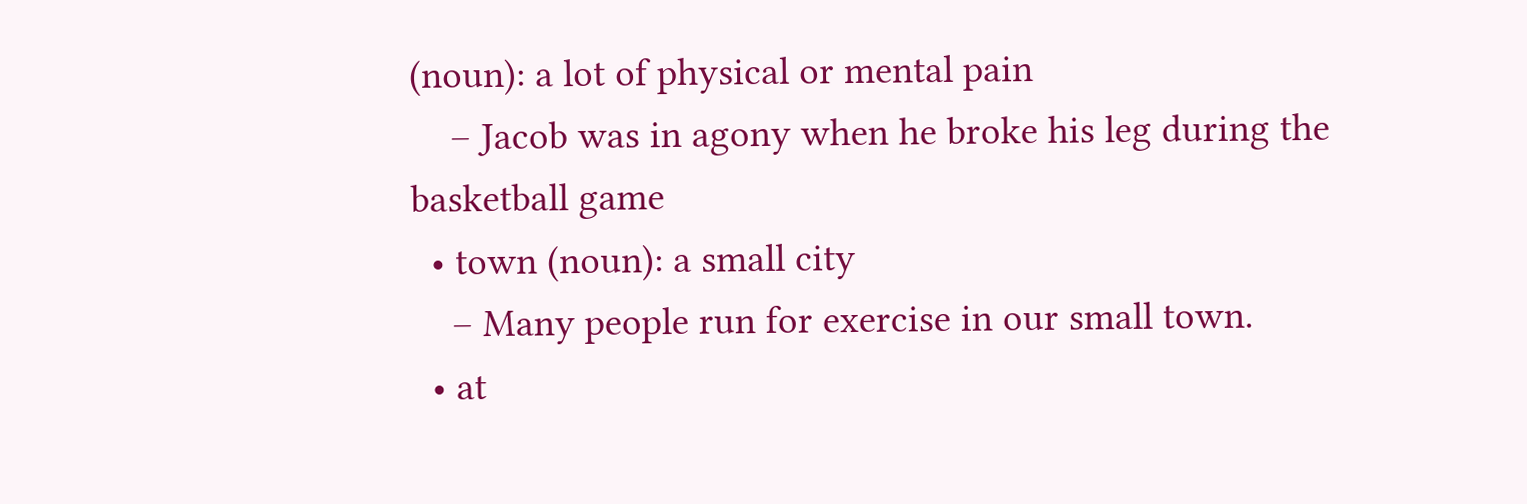(noun): a lot of physical or mental pain
    – Jacob was in agony when he broke his leg during the basketball game
  • town (noun): a small city
    – Many people run for exercise in our small town.
  • at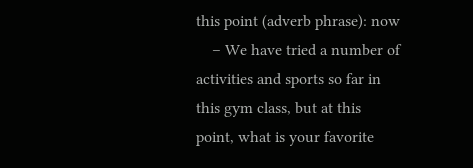this point (adverb phrase): now
    – We have tried a number of activities and sports so far in this gym class, but at this point, what is your favorite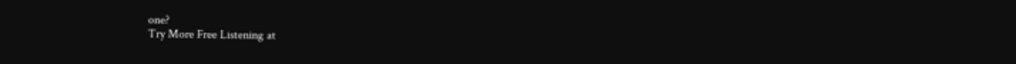one?
Try More Free Listening at